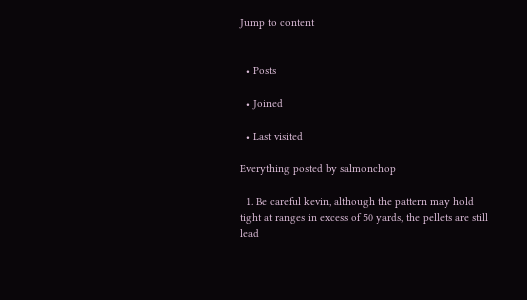Jump to content


  • Posts

  • Joined

  • Last visited

Everything posted by salmonchop

  1. Be careful kevin, although the pattern may hold tight at ranges in excess of 50 yards, the pellets are still lead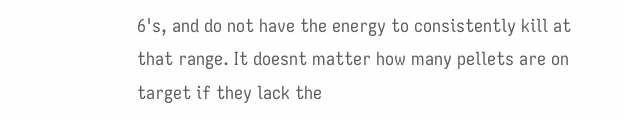6's, and do not have the energy to consistently kill at that range. It doesnt matter how many pellets are on target if they lack the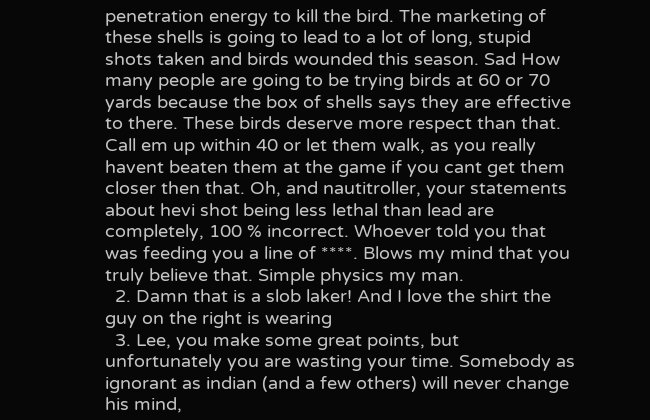penetration energy to kill the bird. The marketing of these shells is going to lead to a lot of long, stupid shots taken and birds wounded this season. Sad How many people are going to be trying birds at 60 or 70 yards because the box of shells says they are effective to there. These birds deserve more respect than that. Call em up within 40 or let them walk, as you really havent beaten them at the game if you cant get them closer then that. Oh, and nautitroller, your statements about hevi shot being less lethal than lead are completely, 100 % incorrect. Whoever told you that was feeding you a line of ****. Blows my mind that you truly believe that. Simple physics my man.
  2. Damn that is a slob laker! And I love the shirt the guy on the right is wearing
  3. Lee, you make some great points, but unfortunately you are wasting your time. Somebody as ignorant as indian (and a few others) will never change his mind,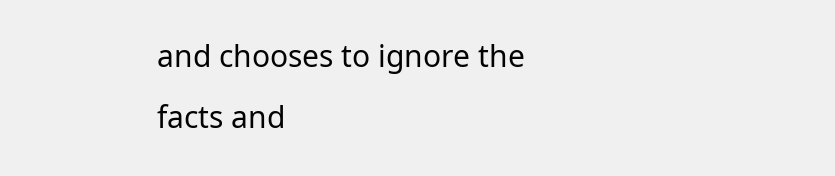and chooses to ignore the facts and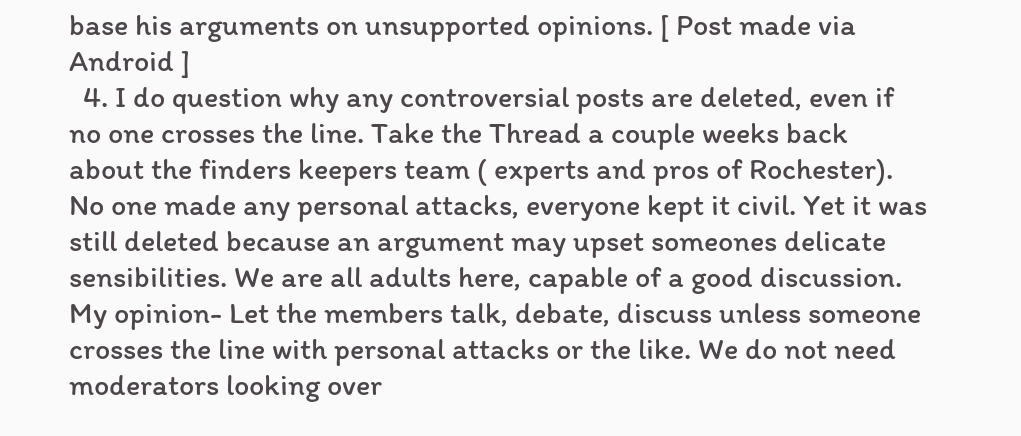base his arguments on unsupported opinions. [ Post made via Android ]
  4. I do question why any controversial posts are deleted, even if no one crosses the line. Take the Thread a couple weeks back about the finders keepers team ( experts and pros of Rochester). No one made any personal attacks, everyone kept it civil. Yet it was still deleted because an argument may upset someones delicate sensibilities. We are all adults here, capable of a good discussion. My opinion- Let the members talk, debate, discuss unless someone crosses the line with personal attacks or the like. We do not need moderators looking over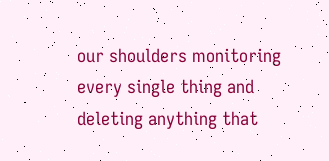our shoulders monitoring every single thing and deleting anything that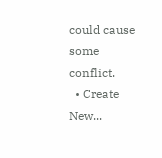could cause some conflict.
  • Create New...